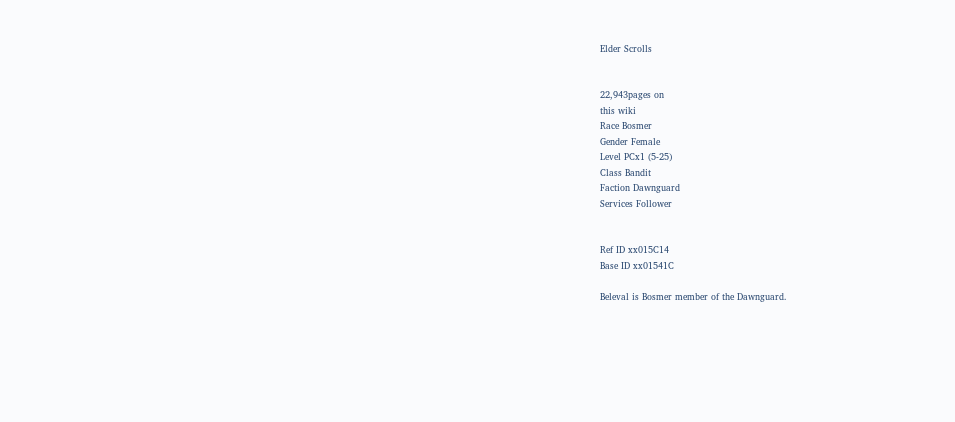Elder Scrolls


22,943pages on
this wiki
Race Bosmer
Gender Female
Level PCx1 (5-25)
Class Bandit
Faction Dawnguard
Services Follower


Ref ID xx015C14
Base ID xx01541C

Beleval is Bosmer member of the Dawnguard.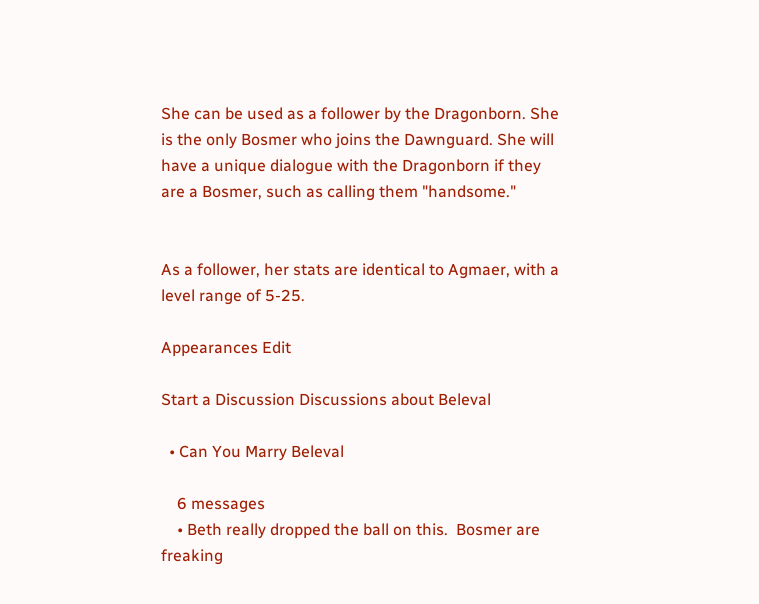She can be used as a follower by the Dragonborn. She is the only Bosmer who joins the Dawnguard. She will have a unique dialogue with the Dragonborn if they are a Bosmer, such as calling them "handsome."


As a follower, her stats are identical to Agmaer, with a level range of 5-25.

Appearances Edit

Start a Discussion Discussions about Beleval

  • Can You Marry Beleval

    6 messages
    • Beth really dropped the ball on this.  Bosmer are freaking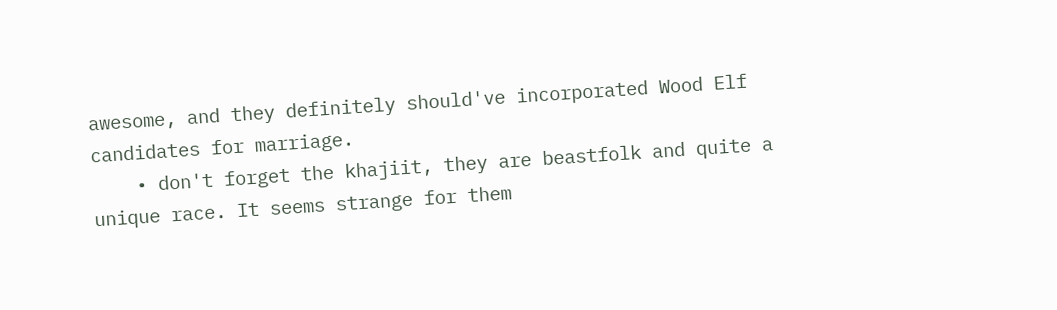awesome, and they definitely should've incorporated Wood Elf candidates for marriage.
    • don't forget the khajiit, they are beastfolk and quite a unique race. It seems strange for them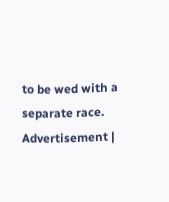to be wed with a separate race.
Advertisement |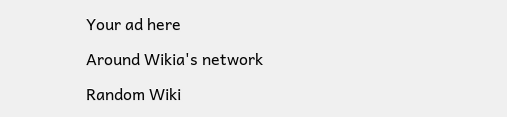Your ad here

Around Wikia's network

Random Wiki